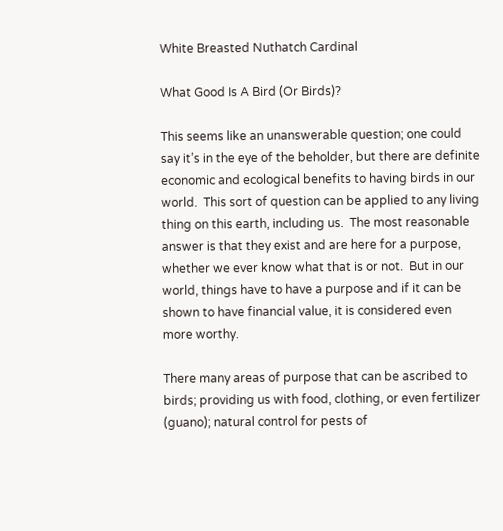White Breasted Nuthatch Cardinal

What Good Is A Bird (Or Birds)?

This seems like an unanswerable question; one could say it’s in the eye of the beholder, but there are definite economic and ecological benefits to having birds in our world.  This sort of question can be applied to any living thing on this earth, including us.  The most reasonable answer is that they exist and are here for a purpose, whether we ever know what that is or not.  But in our world, things have to have a purpose and if it can be shown to have financial value, it is considered even more worthy.

There many areas of purpose that can be ascribed to birds; providing us with food, clothing, or even fertilizer (guano); natural control for pests of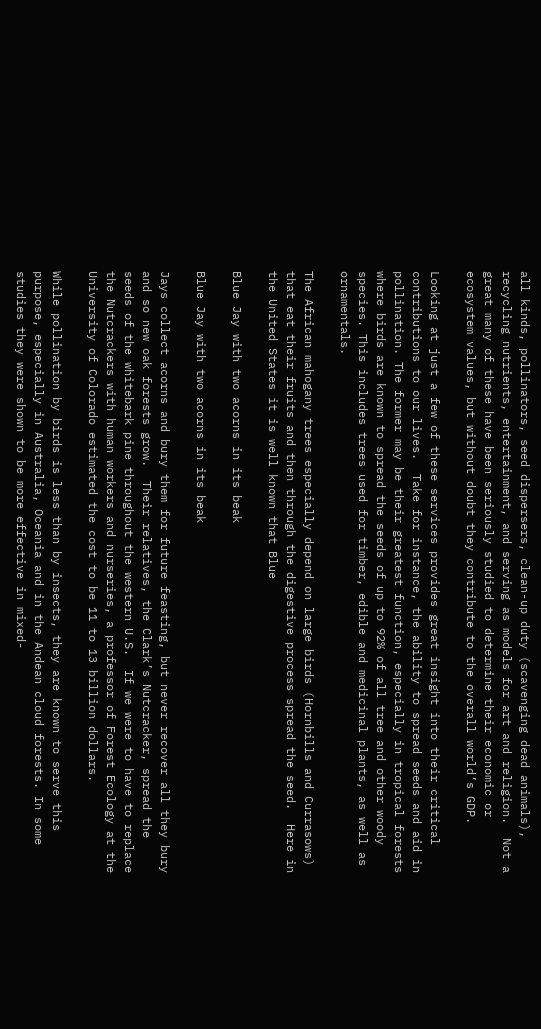all kinds, pollinators, seed dispersers, clean-up duty (scavenging dead animals), recycling nutrients, entertainment, and serving as models for art and religion.  Not a great many of these have been seriously studied to determine their economic or ecosystem values, but without doubt they contribute to the overall world’s GDP.

Looking at just a few of these services provides great insight into their critical contributions to our lives.  Take for instance, the ability to spread seeds and aid in pollination. The former may be their greatest function, especially in tropical forests where birds are known to spread the seeds of up to 92% of all tree and other woody species. This includes trees used for timber, edible and medicinal plants, as well as ornamentals.

The African mahogany trees especially depend on large birds (Hornbills and Currasows) that eat their fruits and then through the digestive process spread the seed.  Here in the United States it is well known that Blue

Blue Jay with two acorns in its beak

Blue Jay with two acorns in its beak

Jays collect acorns and bury them for future feasting, but never recover all they bury and so new oak forests grow.  Their relatives, the Clark’s Nutcracker, spread the seeds of the whitebark pine throughout the western U.S.  If we were to have to replace the Nutcrackers with human workers and nurseries, a professor of Forest Ecology at the University of Colorado estimated the cost to be 11 to 13 billion dollars.

While pollination by birds is less than by insects, they are known to serve this purpose, especially in Australia, Oceania and in the Andean cloud forests. In some studies they were shown to be more effective in mixed-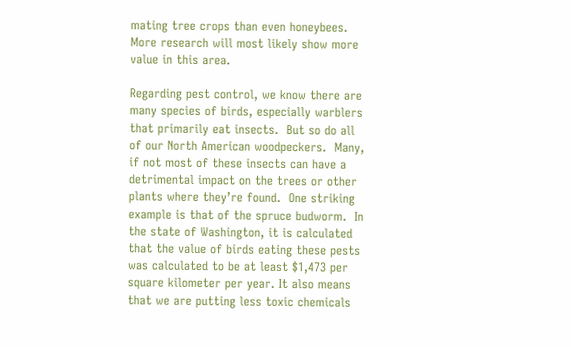mating tree crops than even honeybees.  More research will most likely show more value in this area.

Regarding pest control, we know there are many species of birds, especially warblers that primarily eat insects.  But so do all of our North American woodpeckers.  Many, if not most of these insects can have a detrimental impact on the trees or other plants where they’re found.  One striking example is that of the spruce budworm.  In the state of Washington, it is calculated that the value of birds eating these pests was calculated to be at least $1,473 per square kilometer per year. It also means that we are putting less toxic chemicals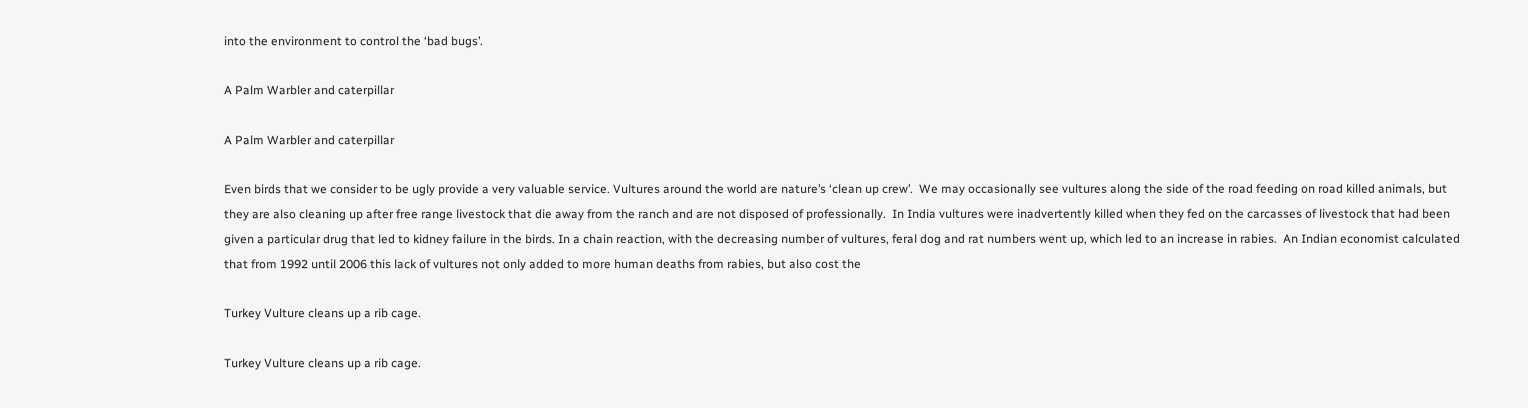into the environment to control the ‘bad bugs’.

A Palm Warbler and caterpillar

A Palm Warbler and caterpillar

Even birds that we consider to be ugly provide a very valuable service. Vultures around the world are nature’s ‘clean up crew’.  We may occasionally see vultures along the side of the road feeding on road killed animals, but they are also cleaning up after free range livestock that die away from the ranch and are not disposed of professionally.  In India vultures were inadvertently killed when they fed on the carcasses of livestock that had been given a particular drug that led to kidney failure in the birds. In a chain reaction, with the decreasing number of vultures, feral dog and rat numbers went up, which led to an increase in rabies.  An Indian economist calculated that from 1992 until 2006 this lack of vultures not only added to more human deaths from rabies, but also cost the

Turkey Vulture cleans up a rib cage.

Turkey Vulture cleans up a rib cage.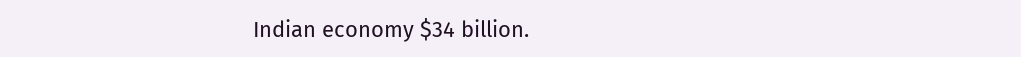Indian economy $34 billion.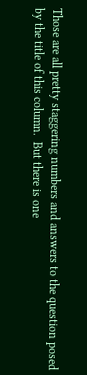Those are all pretty staggering numbers and answers to the question posed by the title of this column.  But there is one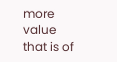more value that is of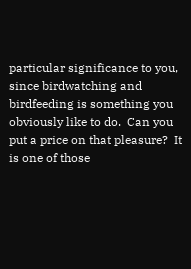particular significance to you, since birdwatching and birdfeeding is something you obviously like to do.  Can you put a price on that pleasure?  It is one of those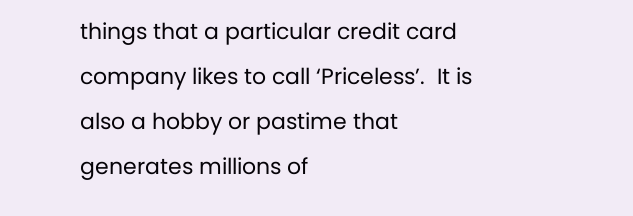things that a particular credit card company likes to call ‘Priceless’.  It is also a hobby or pastime that generates millions of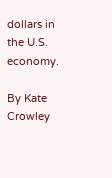dollars in the U.S. economy.

By Kate Crowley